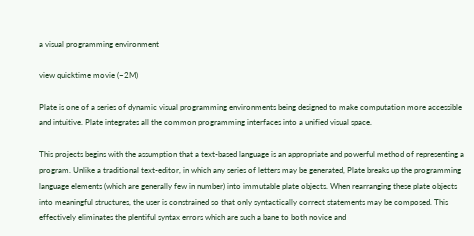a visual programming environment

view quicktime movie (~2M)

Plate is one of a series of dynamic visual programming environments being designed to make computation more accessible and intuitive. Plate integrates all the common programming interfaces into a unified visual space.

This projects begins with the assumption that a text-based language is an appropriate and powerful method of representing a program. Unlike a traditional text-editor, in which any series of letters may be generated, Plate breaks up the programming language elements (which are generally few in number) into immutable plate objects. When rearranging these plate objects into meaningful structures, the user is constrained so that only syntactically correct statements may be composed. This effectively eliminates the plentiful syntax errors which are such a bane to both novice and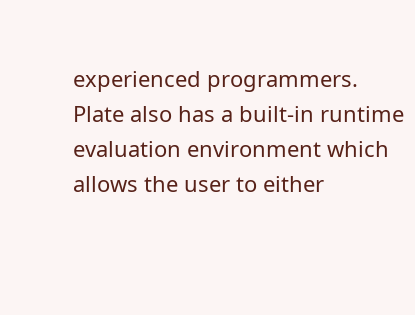experienced programmers.
Plate also has a built-in runtime evaluation environment which allows the user to either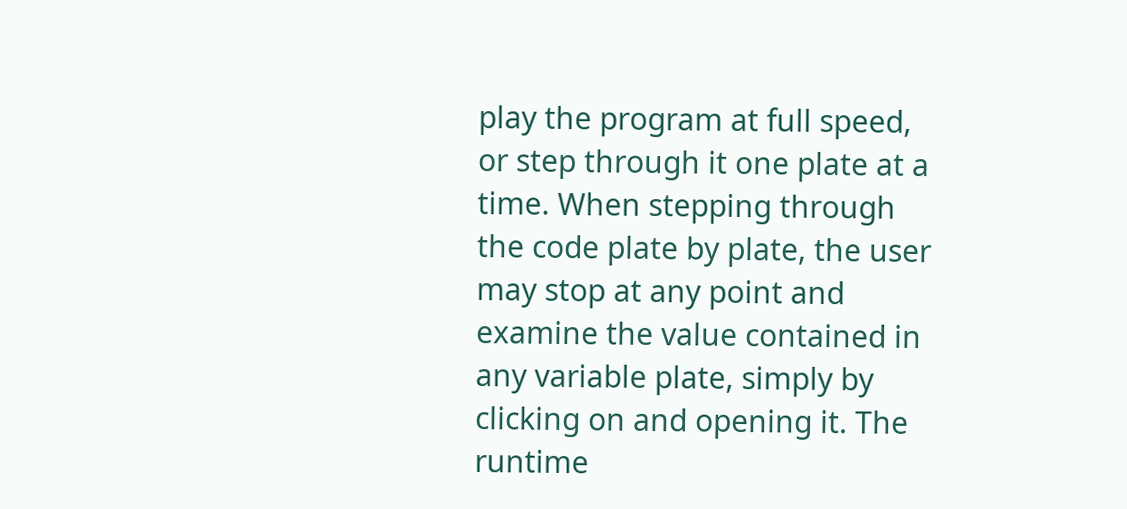play the program at full speed, or step through it one plate at a time. When stepping through the code plate by plate, the user may stop at any point and examine the value contained in any variable plate, simply by clicking on and opening it. The runtime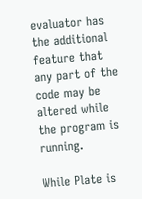evaluator has the additional feature that any part of the code may be altered while the program is running.

While Plate is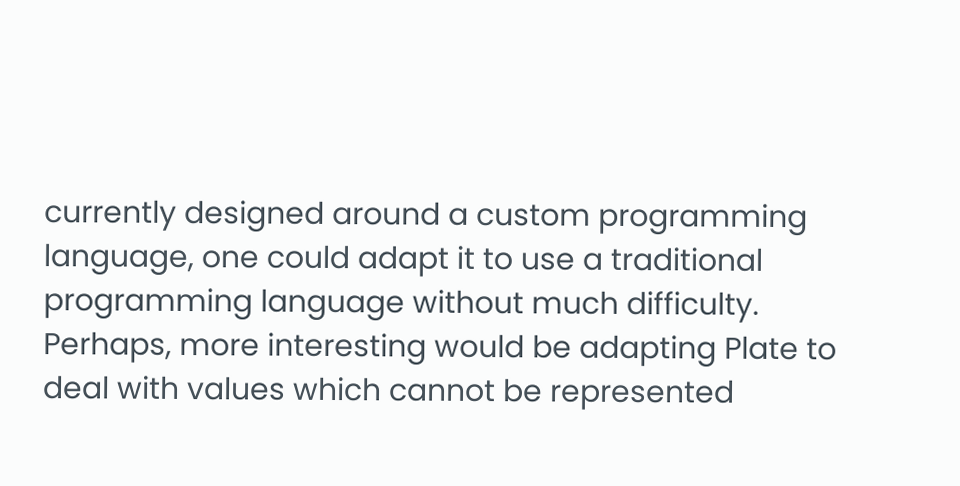currently designed around a custom programming language, one could adapt it to use a traditional programming language without much difficulty. Perhaps, more interesting would be adapting Plate to deal with values which cannot be represented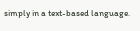simply in a text-based language.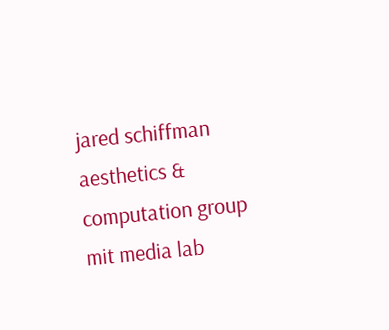jared schiffman
aesthetics & computation group
mit media lab